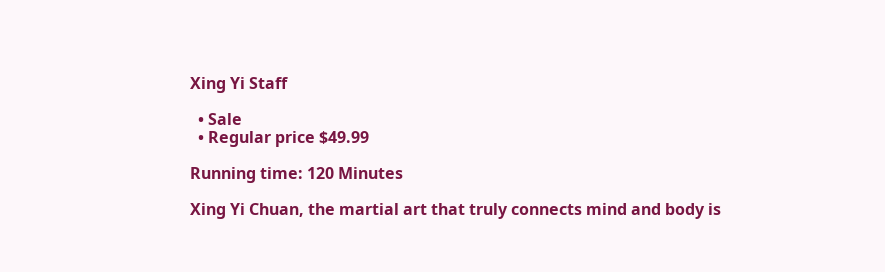Xing Yi Staff

  • Sale
  • Regular price $49.99

Running time: 120 Minutes

Xing Yi Chuan, the martial art that truly connects mind and body is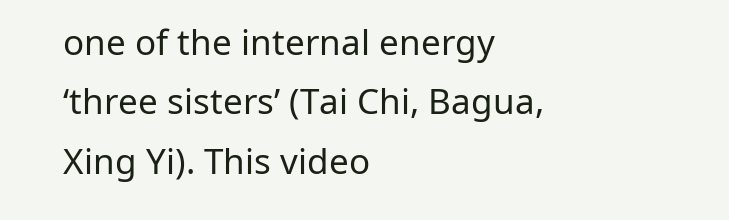one of the internal energy ‘three sisters’ (Tai Chi, Bagua, Xing Yi). This video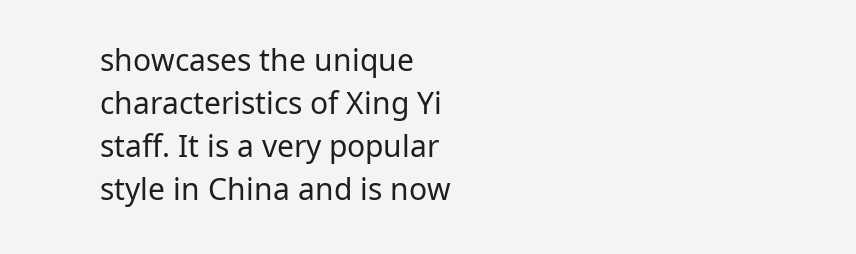showcases the unique characteristics of Xing Yi staff. It is a very popular style in China and is now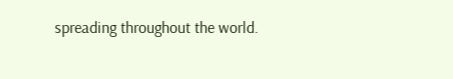spreading throughout the world.